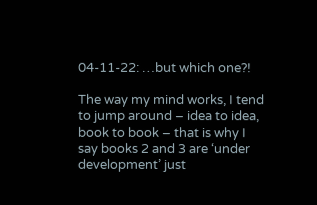04-11-22: …but which one?!

The way my mind works, I tend to jump around – idea to idea, book to book – that is why I say books 2 and 3 are ‘under development’ just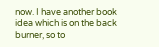now. I have another book idea which is on the back burner, so to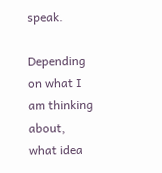speak.

Depending on what I am thinking about, what idea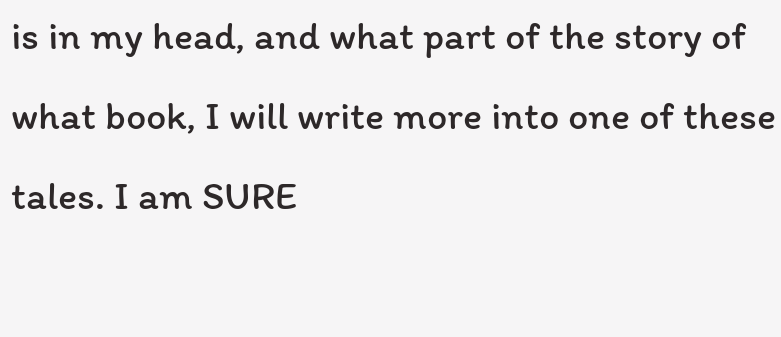is in my head, and what part of the story of what book, I will write more into one of these tales. I am SURE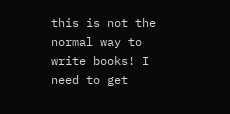this is not the normal way to write books! I need to get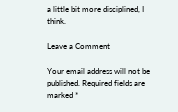a little bit more disciplined, I think.

Leave a Comment

Your email address will not be published. Required fields are marked *